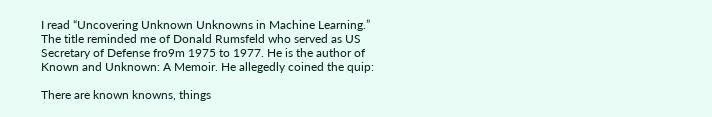I read “Uncovering Unknown Unknowns in Machine Learning.” The title reminded me of Donald Rumsfeld who served as US Secretary of Defense fro9m 1975 to 1977. He is the author of Known and Unknown: A Memoir. He allegedly coined the quip:

There are known knowns, things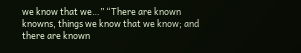we know that we…” “There are known knowns, things we know that we know; and there are known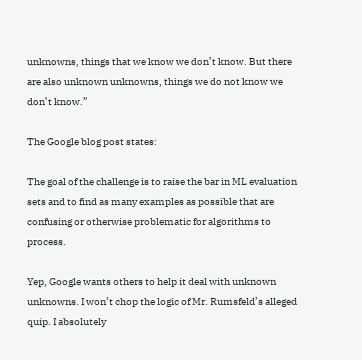unknowns, things that we know we don’t know. But there are also unknown unknowns, things we do not know we don’t know.”

The Google blog post states:

The goal of the challenge is to raise the bar in ML evaluation sets and to find as many examples as possible that are confusing or otherwise problematic for algorithms to process.

Yep, Google wants others to help it deal with unknown unknowns. I won’t chop the logic of Mr. Rumsfeld’s alleged quip. I absolutely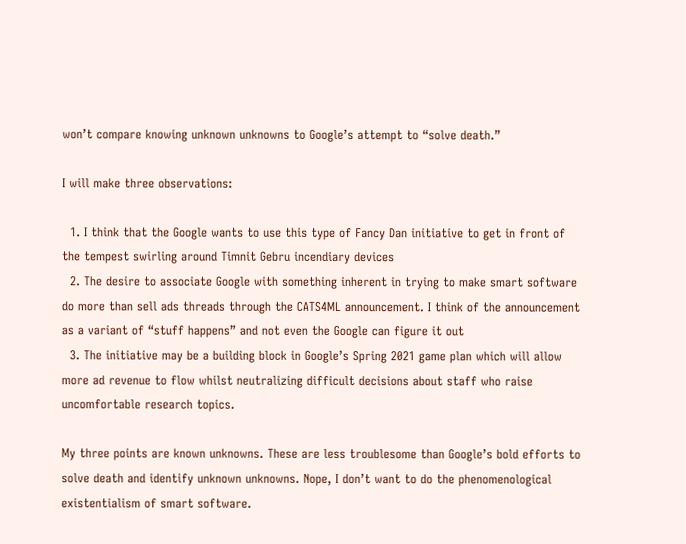won’t compare knowing unknown unknowns to Google’s attempt to “solve death.”

I will make three observations:

  1. I think that the Google wants to use this type of Fancy Dan initiative to get in front of the tempest swirling around Timnit Gebru incendiary devices
  2. The desire to associate Google with something inherent in trying to make smart software do more than sell ads threads through the CATS4ML announcement. I think of the announcement as a variant of “stuff happens” and not even the Google can figure it out
  3. The initiative may be a building block in Google’s Spring 2021 game plan which will allow more ad revenue to flow whilst neutralizing difficult decisions about staff who raise uncomfortable research topics.

My three points are known unknowns. These are less troublesome than Google’s bold efforts to solve death and identify unknown unknowns. Nope, I don’t want to do the phenomenological existentialism of smart software.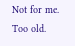Not for me. Too old.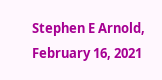Stephen E Arnold, February 16, 2021